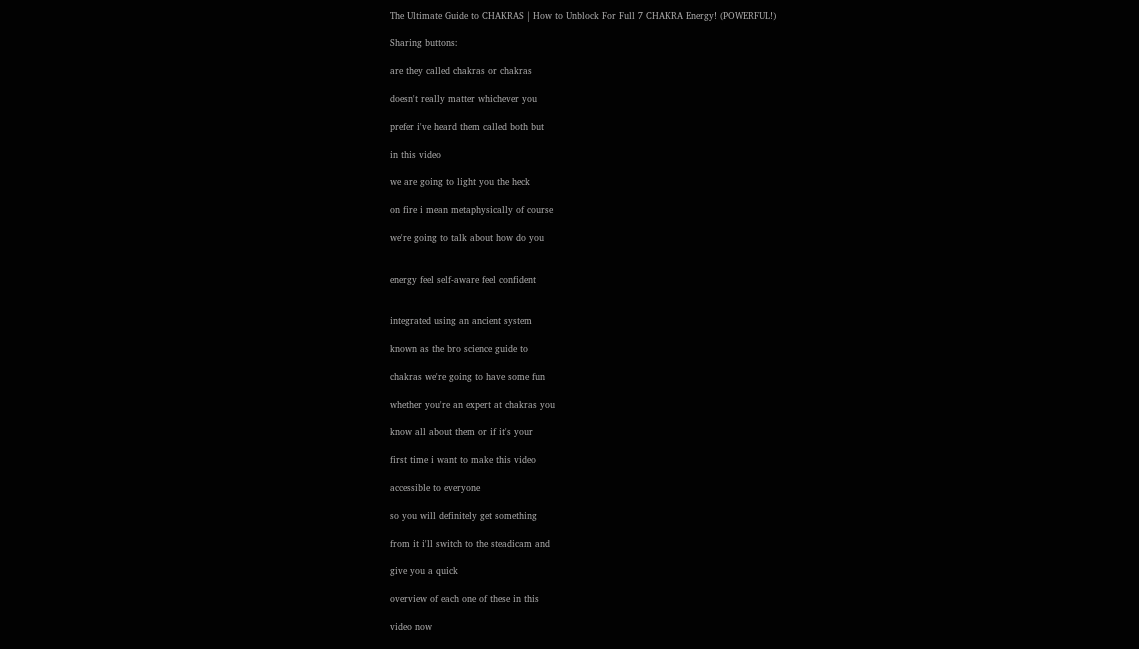The Ultimate Guide to CHAKRAS | How to Unblock For Full 7 CHAKRA Energy! (POWERFUL!)

Sharing buttons:

are they called chakras or chakras

doesn't really matter whichever you

prefer i've heard them called both but

in this video

we are going to light you the heck

on fire i mean metaphysically of course

we're going to talk about how do you


energy feel self-aware feel confident


integrated using an ancient system

known as the bro science guide to

chakras we're going to have some fun

whether you're an expert at chakras you

know all about them or if it's your

first time i want to make this video

accessible to everyone

so you will definitely get something

from it i'll switch to the steadicam and

give you a quick

overview of each one of these in this

video now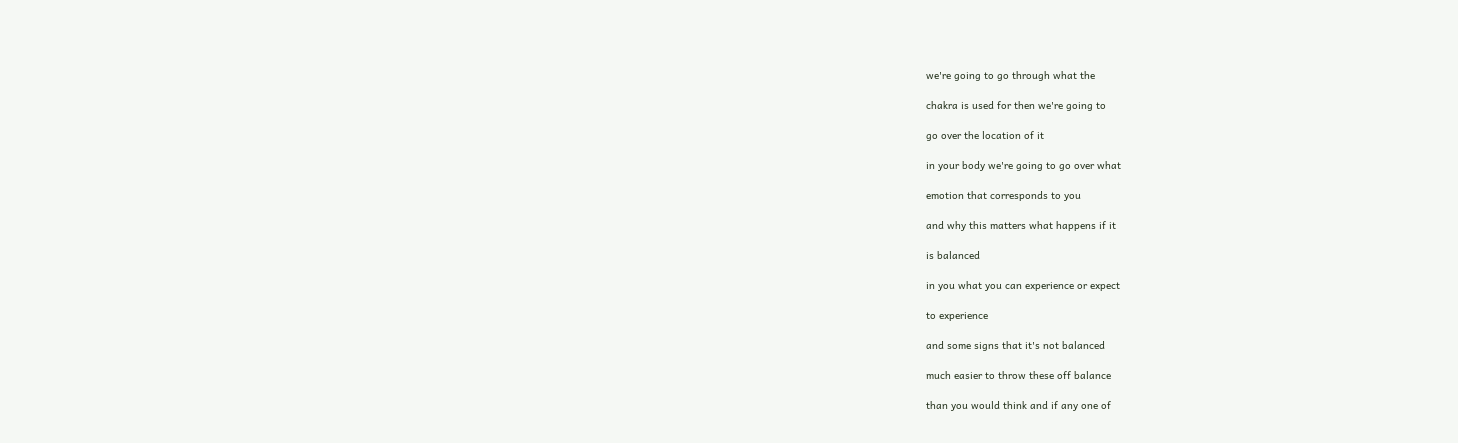we're going to go through what the

chakra is used for then we're going to

go over the location of it

in your body we're going to go over what

emotion that corresponds to you

and why this matters what happens if it

is balanced

in you what you can experience or expect

to experience

and some signs that it's not balanced

much easier to throw these off balance

than you would think and if any one of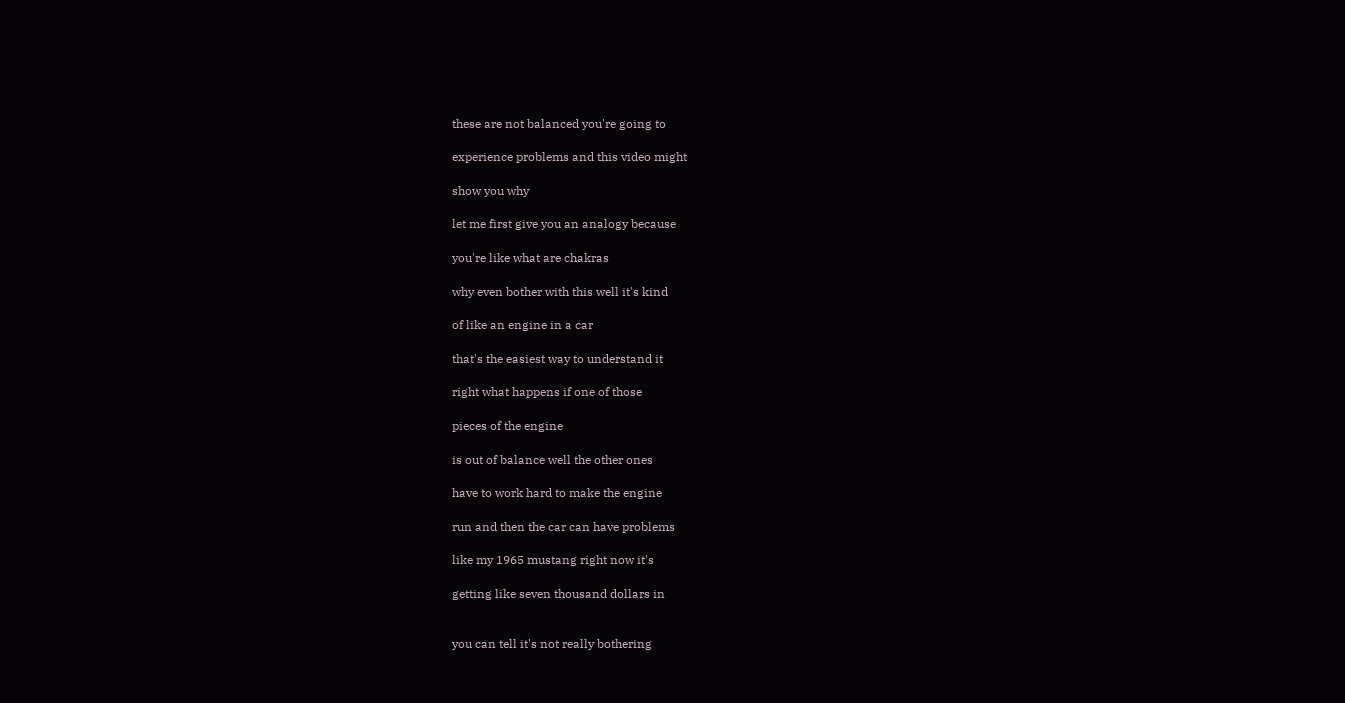these are not balanced you're going to

experience problems and this video might

show you why

let me first give you an analogy because

you're like what are chakras

why even bother with this well it's kind

of like an engine in a car

that's the easiest way to understand it

right what happens if one of those

pieces of the engine

is out of balance well the other ones

have to work hard to make the engine

run and then the car can have problems

like my 1965 mustang right now it's

getting like seven thousand dollars in


you can tell it's not really bothering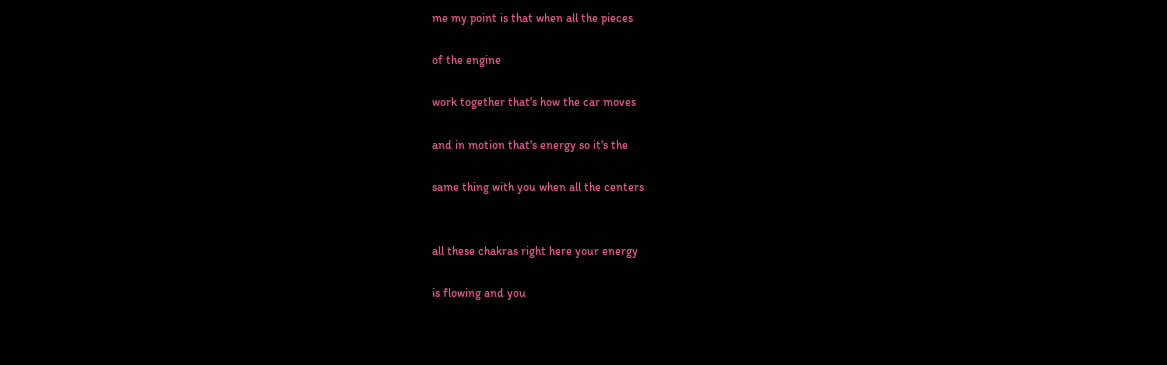me my point is that when all the pieces

of the engine

work together that's how the car moves

and in motion that's energy so it's the

same thing with you when all the centers


all these chakras right here your energy

is flowing and you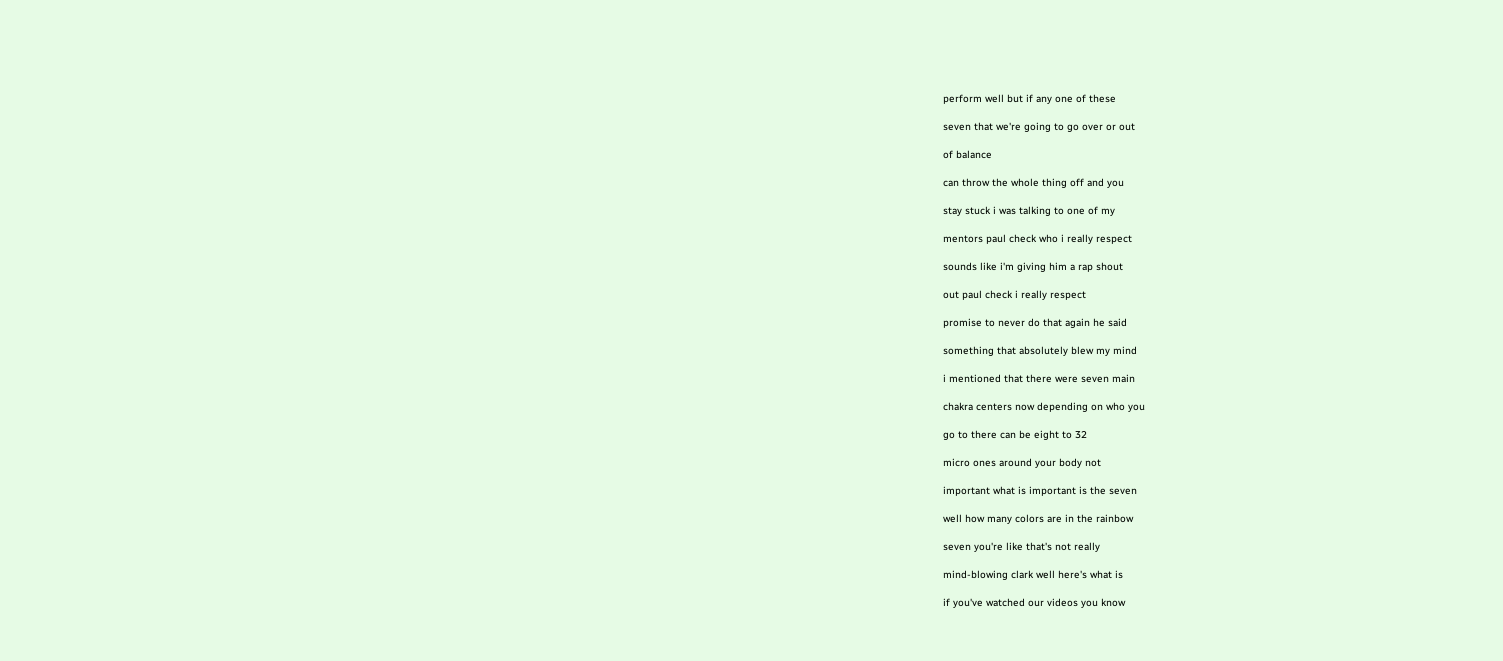perform well but if any one of these

seven that we're going to go over or out

of balance

can throw the whole thing off and you

stay stuck i was talking to one of my

mentors paul check who i really respect

sounds like i'm giving him a rap shout

out paul check i really respect

promise to never do that again he said

something that absolutely blew my mind

i mentioned that there were seven main

chakra centers now depending on who you

go to there can be eight to 32

micro ones around your body not

important what is important is the seven

well how many colors are in the rainbow

seven you're like that's not really

mind-blowing clark well here's what is

if you've watched our videos you know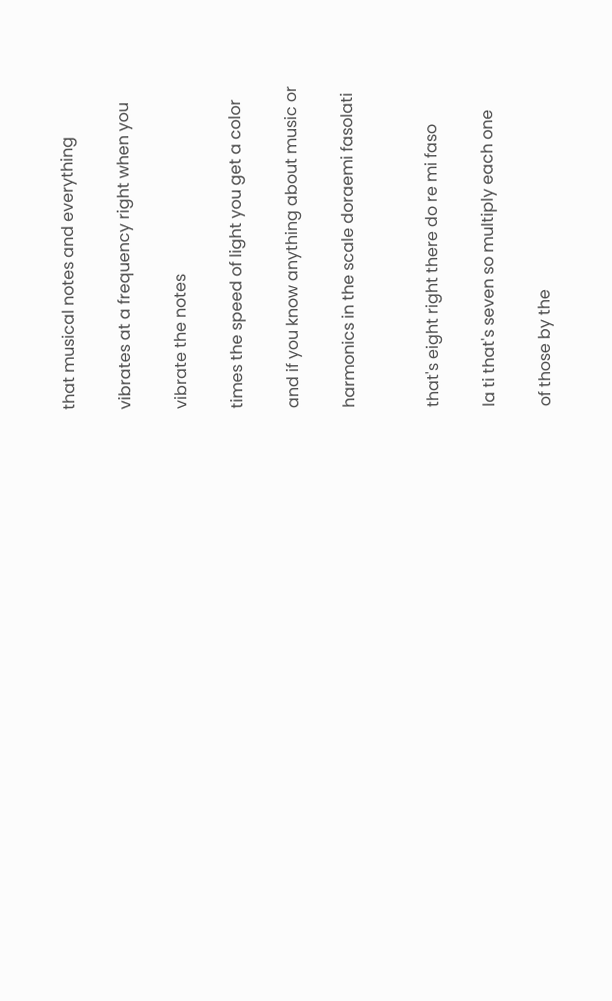that musical notes and everything

vibrates at a frequency right when you

vibrate the notes

times the speed of light you get a color

and if you know anything about music or

harmonics in the scale doraemi fasolati


that's eight right there do re mi faso

la ti that's seven so multiply each one

of those by the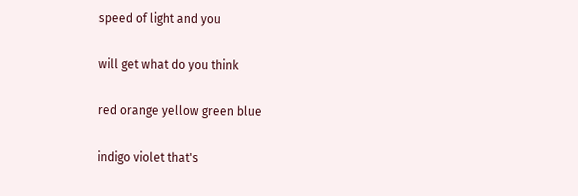speed of light and you

will get what do you think

red orange yellow green blue

indigo violet that's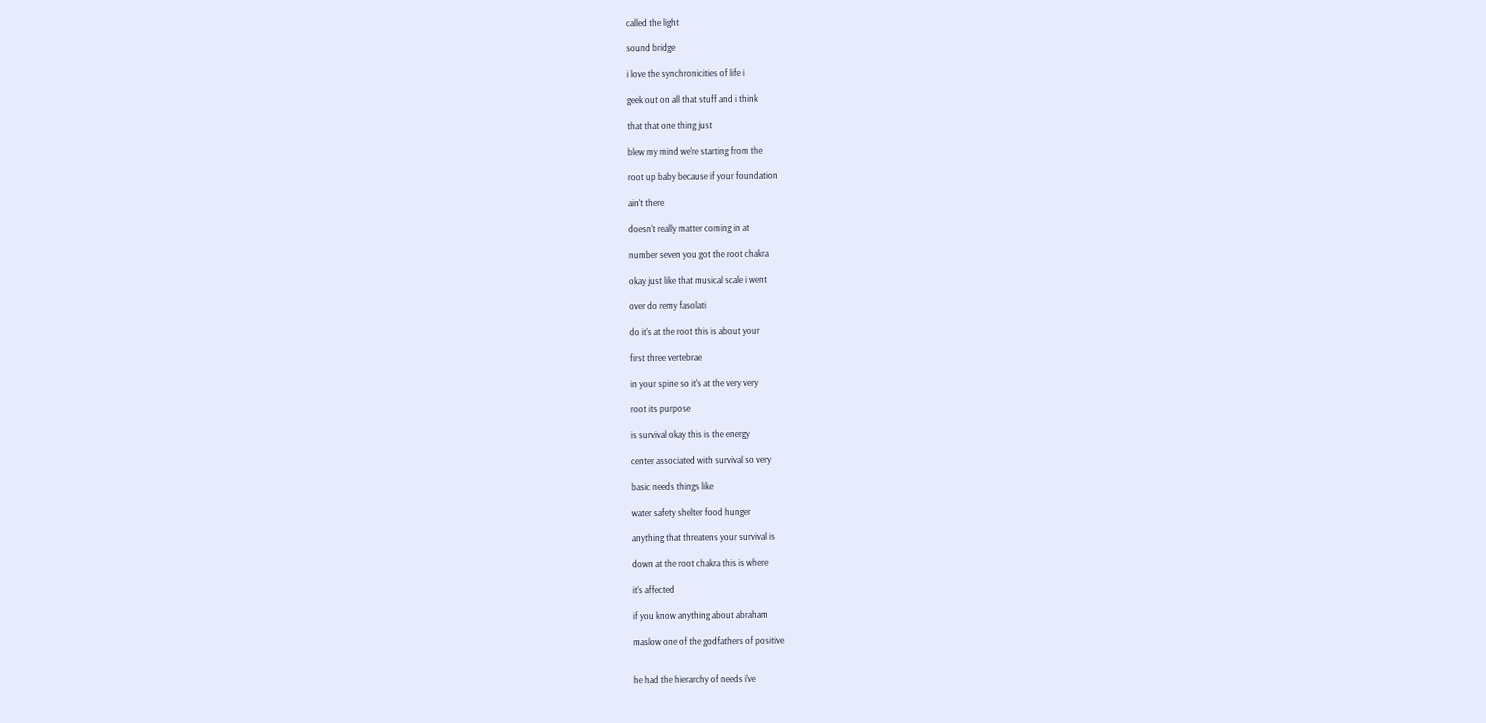called the light

sound bridge

i love the synchronicities of life i

geek out on all that stuff and i think

that that one thing just

blew my mind we're starting from the

root up baby because if your foundation

ain't there

doesn't really matter coming in at

number seven you got the root chakra

okay just like that musical scale i went

over do remy fasolati

do it's at the root this is about your

first three vertebrae

in your spine so it's at the very very

root its purpose

is survival okay this is the energy

center associated with survival so very

basic needs things like

water safety shelter food hunger

anything that threatens your survival is

down at the root chakra this is where

it's affected

if you know anything about abraham

maslow one of the godfathers of positive


he had the hierarchy of needs i've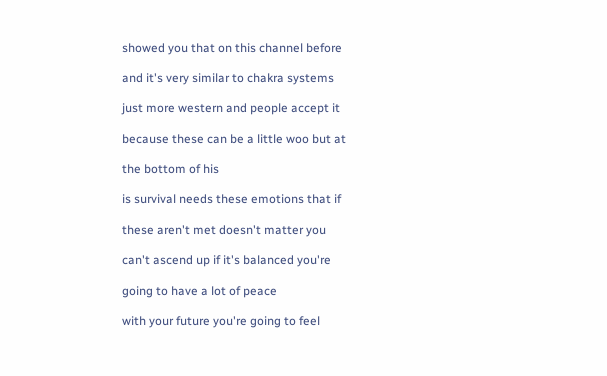showed you that on this channel before

and it's very similar to chakra systems

just more western and people accept it

because these can be a little woo but at

the bottom of his

is survival needs these emotions that if

these aren't met doesn't matter you

can't ascend up if it's balanced you're

going to have a lot of peace

with your future you're going to feel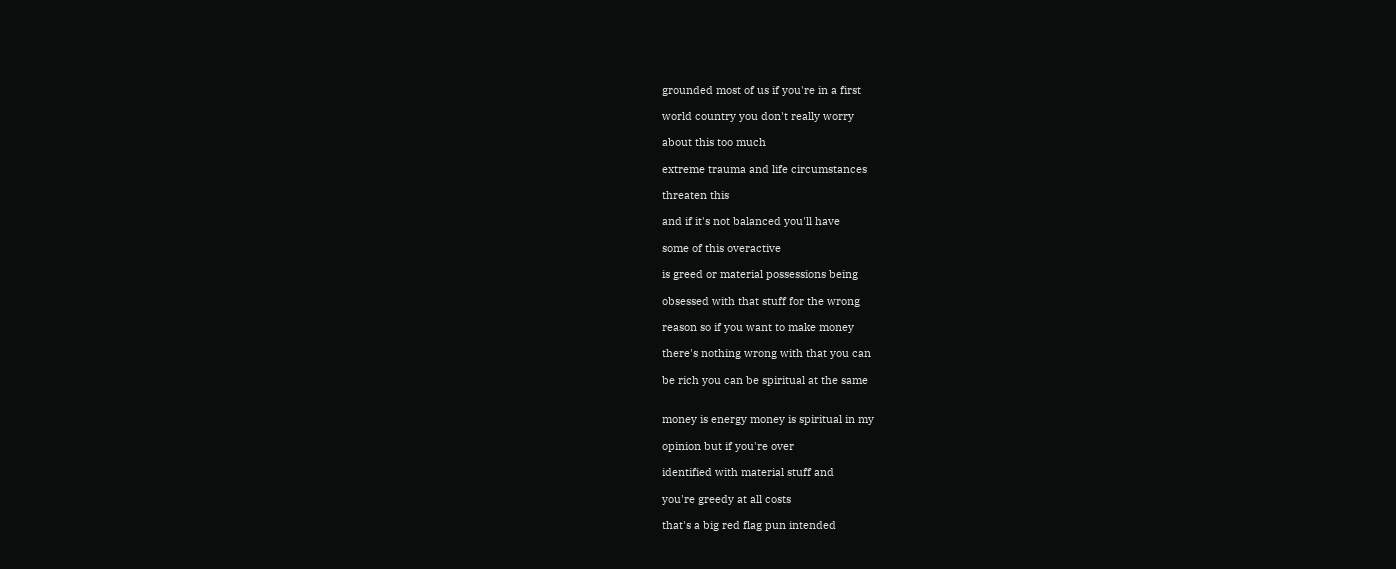grounded most of us if you're in a first

world country you don't really worry

about this too much

extreme trauma and life circumstances

threaten this

and if it's not balanced you'll have

some of this overactive

is greed or material possessions being

obsessed with that stuff for the wrong

reason so if you want to make money

there's nothing wrong with that you can

be rich you can be spiritual at the same


money is energy money is spiritual in my

opinion but if you're over

identified with material stuff and

you're greedy at all costs

that's a big red flag pun intended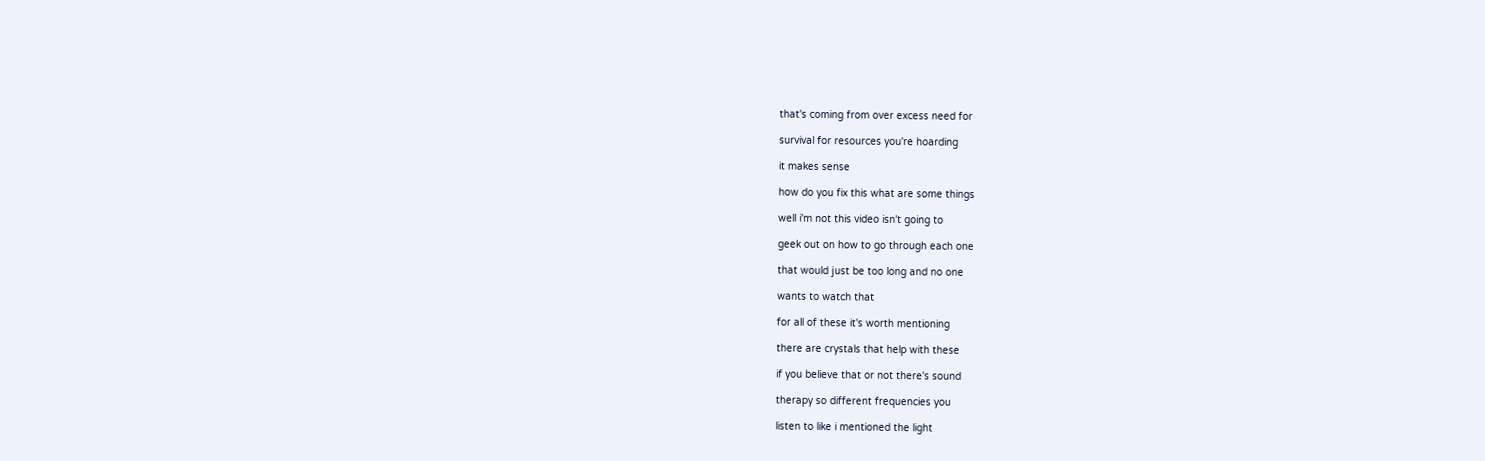that's coming from over excess need for

survival for resources you're hoarding

it makes sense

how do you fix this what are some things

well i'm not this video isn't going to

geek out on how to go through each one

that would just be too long and no one

wants to watch that

for all of these it's worth mentioning

there are crystals that help with these

if you believe that or not there's sound

therapy so different frequencies you

listen to like i mentioned the light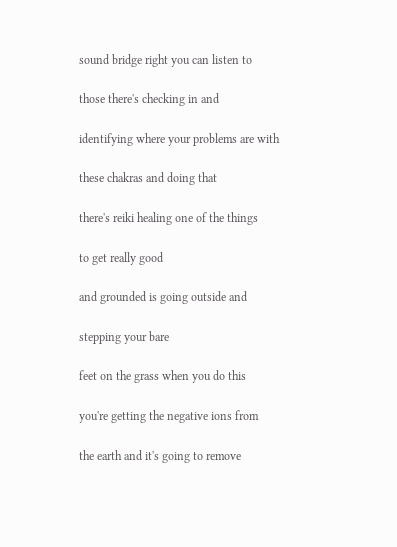sound bridge right you can listen to

those there's checking in and

identifying where your problems are with

these chakras and doing that

there's reiki healing one of the things

to get really good

and grounded is going outside and

stepping your bare

feet on the grass when you do this

you're getting the negative ions from

the earth and it's going to remove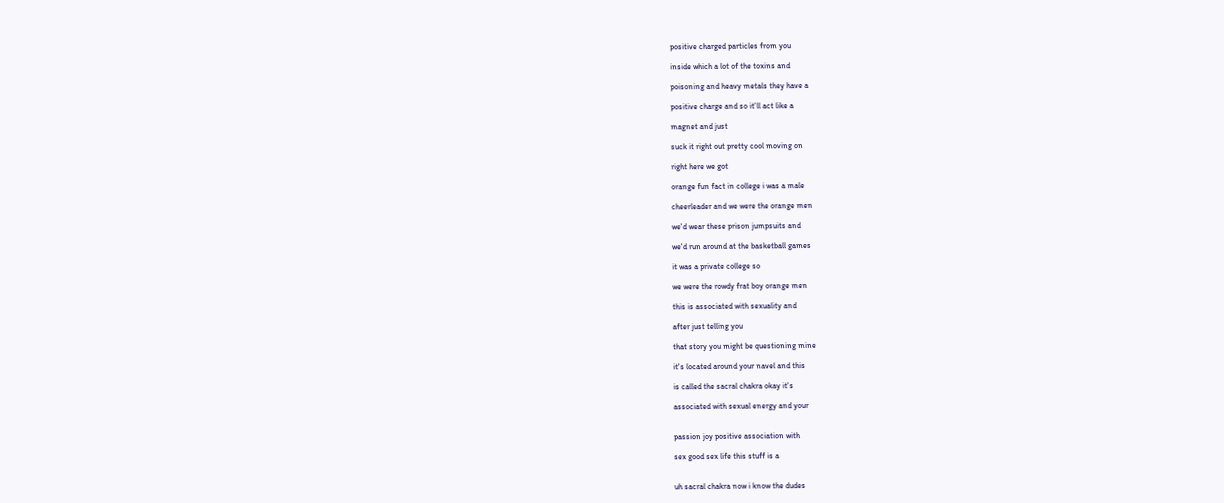positive charged particles from you

inside which a lot of the toxins and

poisoning and heavy metals they have a

positive charge and so it'll act like a

magnet and just

suck it right out pretty cool moving on

right here we got

orange fun fact in college i was a male

cheerleader and we were the orange men

we'd wear these prison jumpsuits and

we'd run around at the basketball games

it was a private college so

we were the rowdy frat boy orange men

this is associated with sexuality and

after just telling you

that story you might be questioning mine

it's located around your navel and this

is called the sacral chakra okay it's

associated with sexual energy and your


passion joy positive association with

sex good sex life this stuff is a


uh sacral chakra now i know the dudes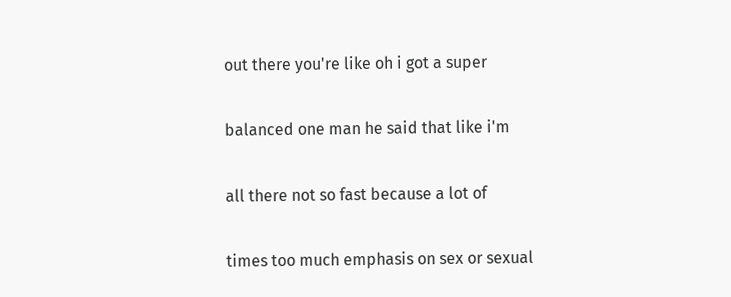out there you're like oh i got a super

balanced one man he said that like i'm

all there not so fast because a lot of

times too much emphasis on sex or sexual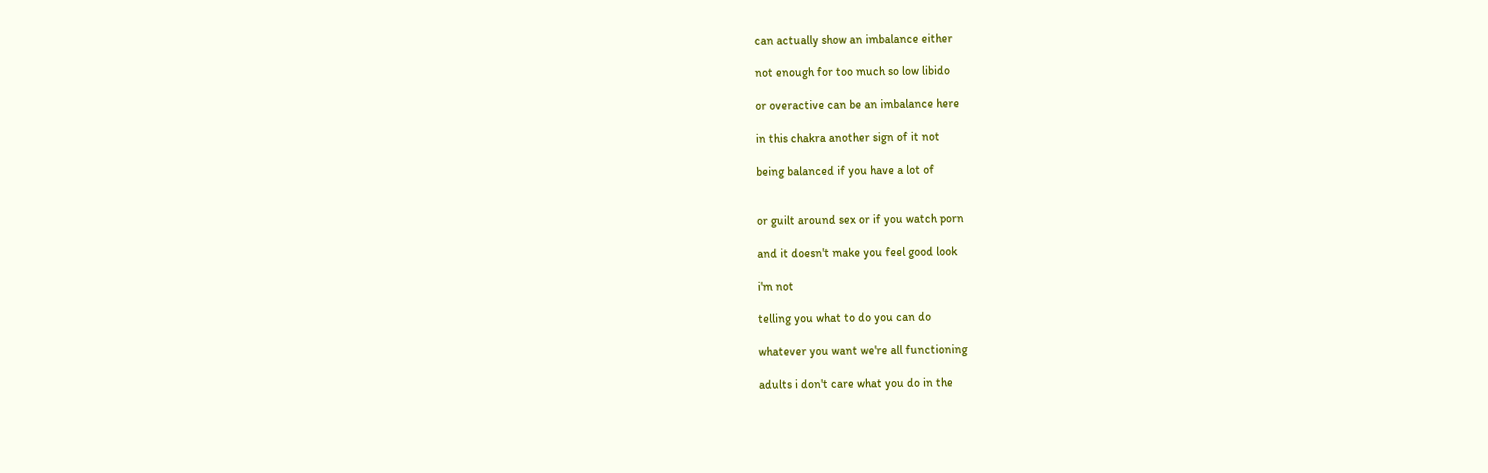can actually show an imbalance either

not enough for too much so low libido

or overactive can be an imbalance here

in this chakra another sign of it not

being balanced if you have a lot of


or guilt around sex or if you watch porn

and it doesn't make you feel good look

i'm not

telling you what to do you can do

whatever you want we're all functioning

adults i don't care what you do in the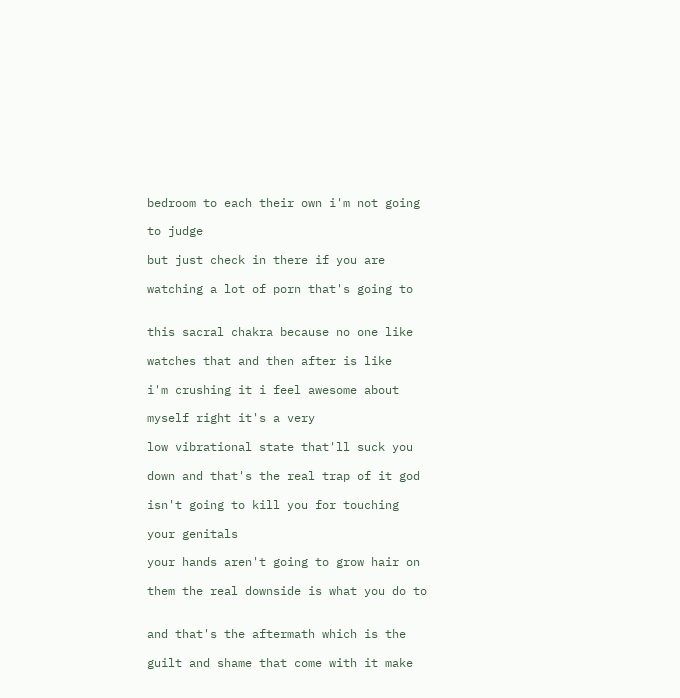bedroom to each their own i'm not going

to judge

but just check in there if you are

watching a lot of porn that's going to


this sacral chakra because no one like

watches that and then after is like

i'm crushing it i feel awesome about

myself right it's a very

low vibrational state that'll suck you

down and that's the real trap of it god

isn't going to kill you for touching

your genitals

your hands aren't going to grow hair on

them the real downside is what you do to


and that's the aftermath which is the

guilt and shame that come with it make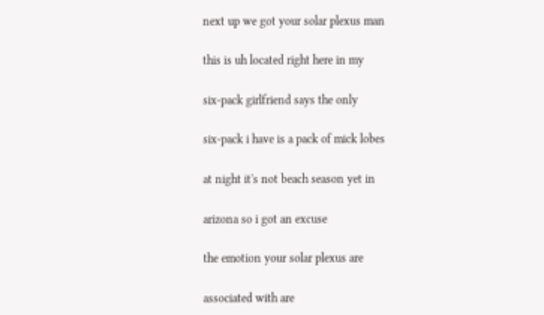next up we got your solar plexus man

this is uh located right here in my

six-pack girlfriend says the only

six-pack i have is a pack of mick lobes

at night it's not beach season yet in

arizona so i got an excuse

the emotion your solar plexus are

associated with are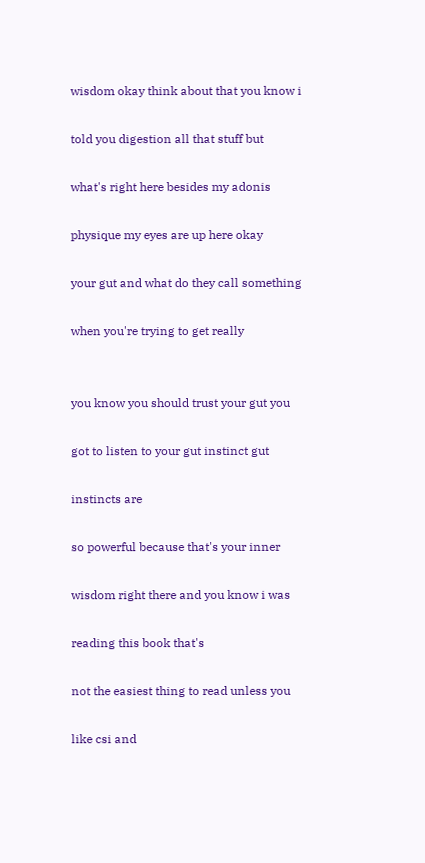wisdom okay think about that you know i

told you digestion all that stuff but

what's right here besides my adonis

physique my eyes are up here okay

your gut and what do they call something

when you're trying to get really


you know you should trust your gut you

got to listen to your gut instinct gut

instincts are

so powerful because that's your inner

wisdom right there and you know i was

reading this book that's

not the easiest thing to read unless you

like csi and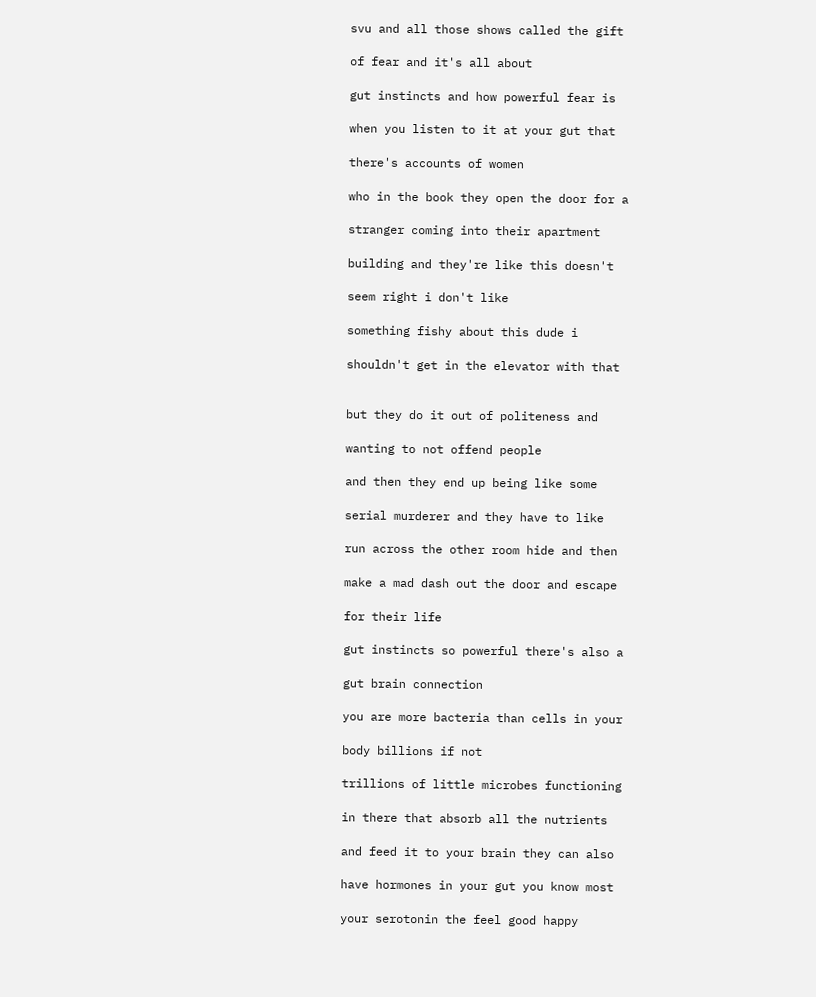svu and all those shows called the gift

of fear and it's all about

gut instincts and how powerful fear is

when you listen to it at your gut that

there's accounts of women

who in the book they open the door for a

stranger coming into their apartment

building and they're like this doesn't

seem right i don't like

something fishy about this dude i

shouldn't get in the elevator with that


but they do it out of politeness and

wanting to not offend people

and then they end up being like some

serial murderer and they have to like

run across the other room hide and then

make a mad dash out the door and escape

for their life

gut instincts so powerful there's also a

gut brain connection

you are more bacteria than cells in your

body billions if not

trillions of little microbes functioning

in there that absorb all the nutrients

and feed it to your brain they can also

have hormones in your gut you know most

your serotonin the feel good happy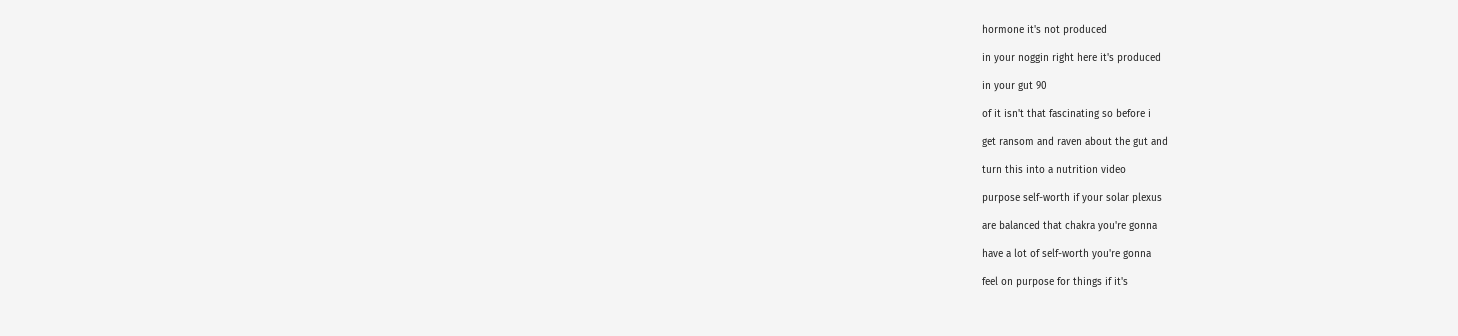hormone it's not produced

in your noggin right here it's produced

in your gut 90

of it isn't that fascinating so before i

get ransom and raven about the gut and

turn this into a nutrition video

purpose self-worth if your solar plexus

are balanced that chakra you're gonna

have a lot of self-worth you're gonna

feel on purpose for things if it's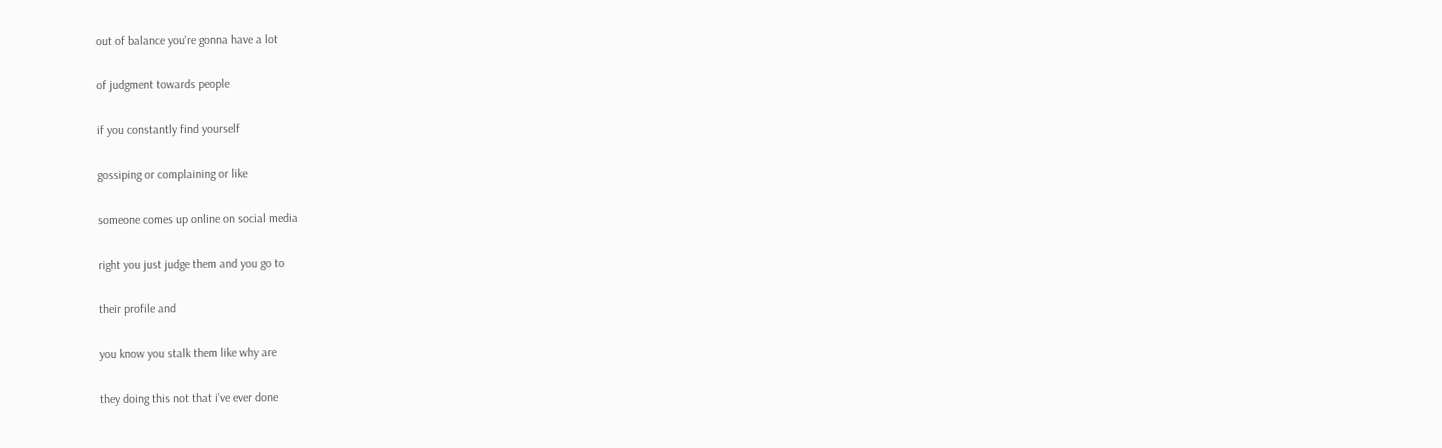out of balance you're gonna have a lot

of judgment towards people

if you constantly find yourself

gossiping or complaining or like

someone comes up online on social media

right you just judge them and you go to

their profile and

you know you stalk them like why are

they doing this not that i've ever done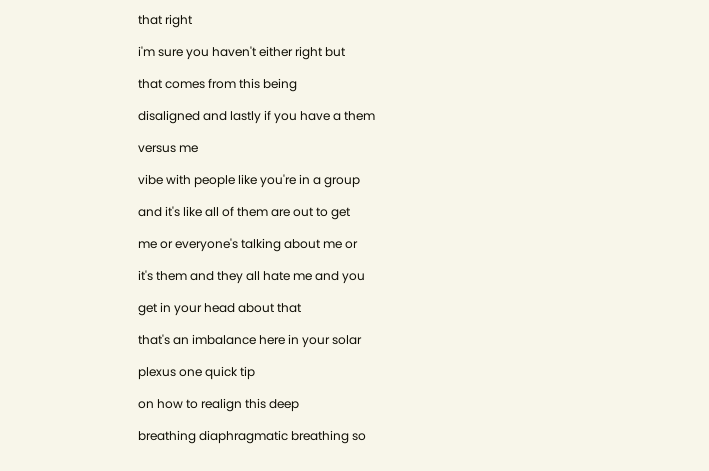that right

i'm sure you haven't either right but

that comes from this being

disaligned and lastly if you have a them

versus me

vibe with people like you're in a group

and it's like all of them are out to get

me or everyone's talking about me or

it's them and they all hate me and you

get in your head about that

that's an imbalance here in your solar

plexus one quick tip

on how to realign this deep

breathing diaphragmatic breathing so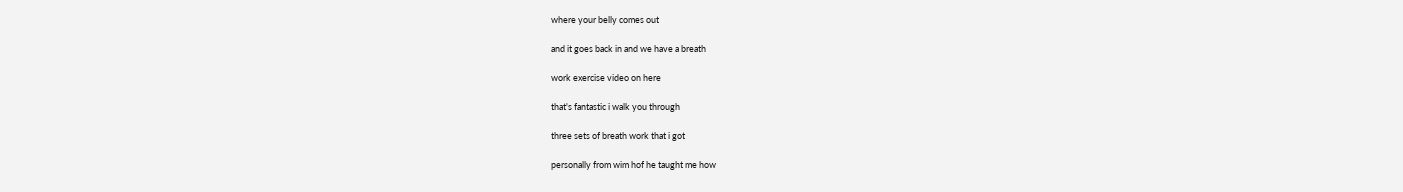where your belly comes out

and it goes back in and we have a breath

work exercise video on here

that's fantastic i walk you through

three sets of breath work that i got

personally from wim hof he taught me how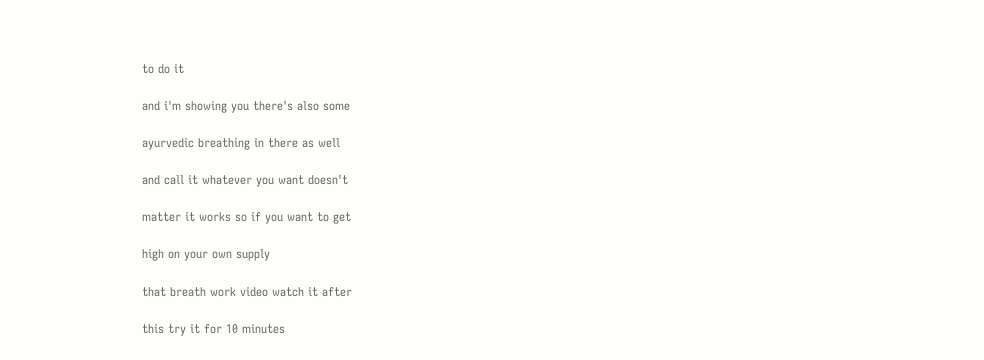to do it

and i'm showing you there's also some

ayurvedic breathing in there as well

and call it whatever you want doesn't

matter it works so if you want to get

high on your own supply

that breath work video watch it after

this try it for 10 minutes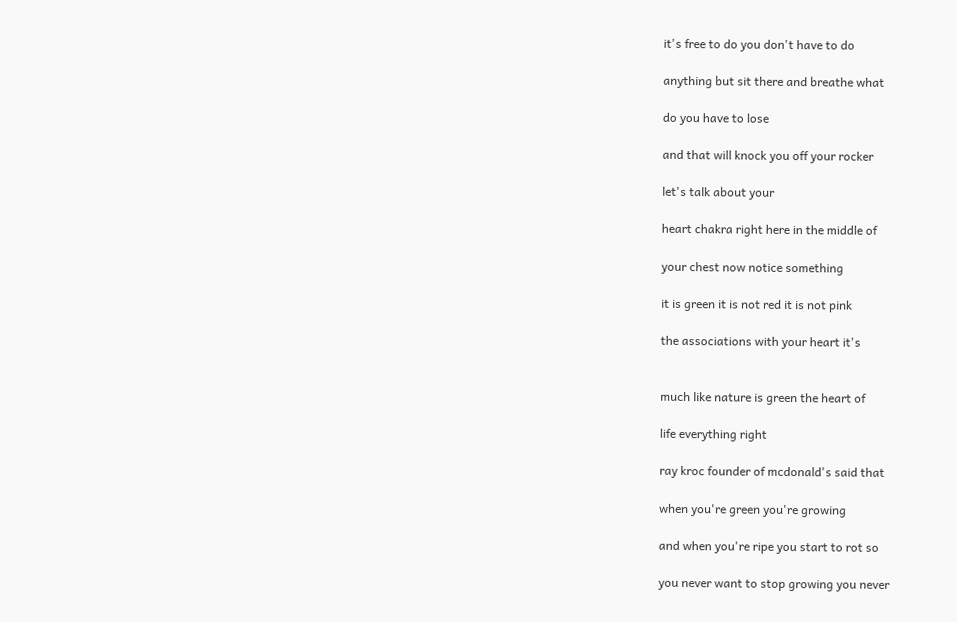it's free to do you don't have to do

anything but sit there and breathe what

do you have to lose

and that will knock you off your rocker

let's talk about your

heart chakra right here in the middle of

your chest now notice something

it is green it is not red it is not pink

the associations with your heart it's


much like nature is green the heart of

life everything right

ray kroc founder of mcdonald's said that

when you're green you're growing

and when you're ripe you start to rot so

you never want to stop growing you never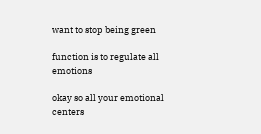want to stop being green

function is to regulate all emotions

okay so all your emotional centers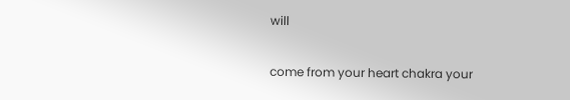will

come from your heart chakra your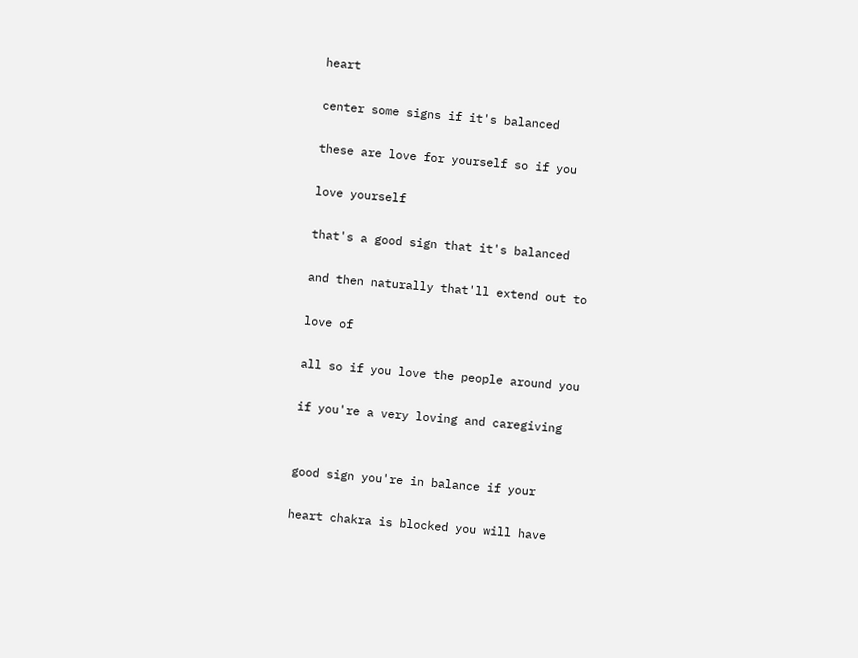heart

center some signs if it's balanced

these are love for yourself so if you

love yourself

that's a good sign that it's balanced

and then naturally that'll extend out to

love of

all so if you love the people around you

if you're a very loving and caregiving


good sign you're in balance if your

heart chakra is blocked you will have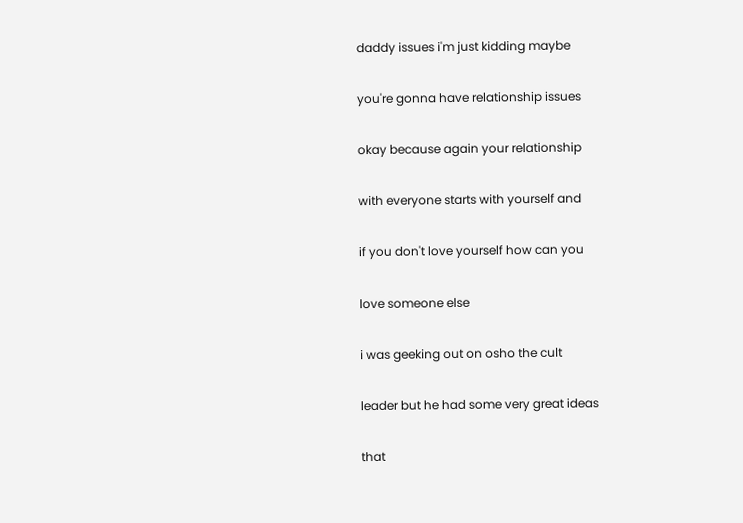daddy issues i'm just kidding maybe

you're gonna have relationship issues

okay because again your relationship

with everyone starts with yourself and

if you don't love yourself how can you

love someone else

i was geeking out on osho the cult

leader but he had some very great ideas

that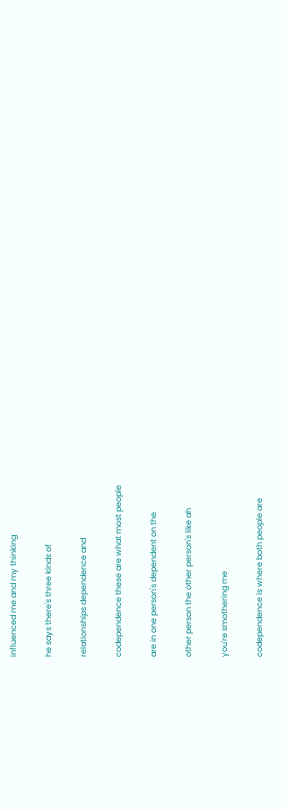influenced me and my thinking

he says there's three kinds of

relationships dependence and

codependence these are what most people

are in one person's dependent on the

other person the other person's like ah

you're smothering me

codependence is where both people are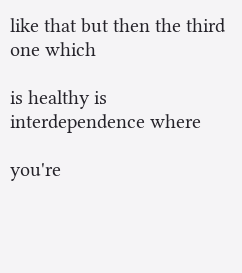like that but then the third one which

is healthy is interdependence where

you're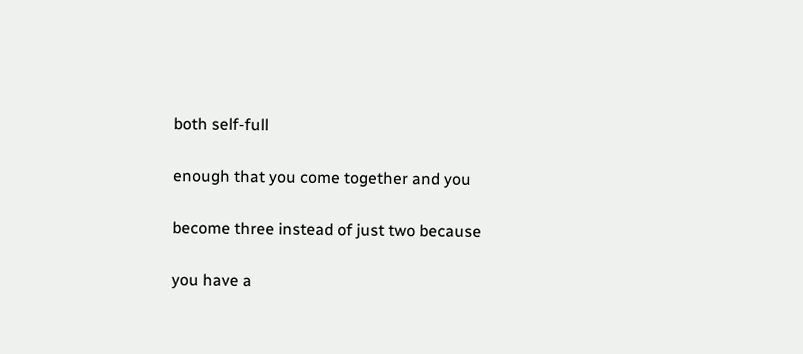both self-full

enough that you come together and you

become three instead of just two because

you have a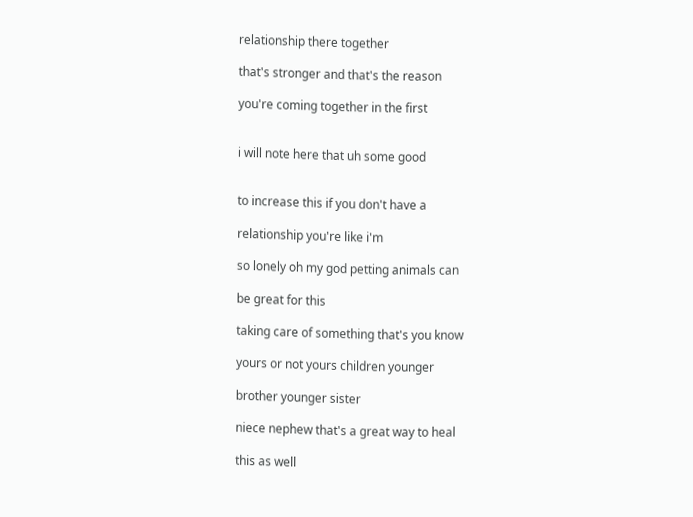relationship there together

that's stronger and that's the reason

you're coming together in the first


i will note here that uh some good


to increase this if you don't have a

relationship you're like i'm

so lonely oh my god petting animals can

be great for this

taking care of something that's you know

yours or not yours children younger

brother younger sister

niece nephew that's a great way to heal

this as well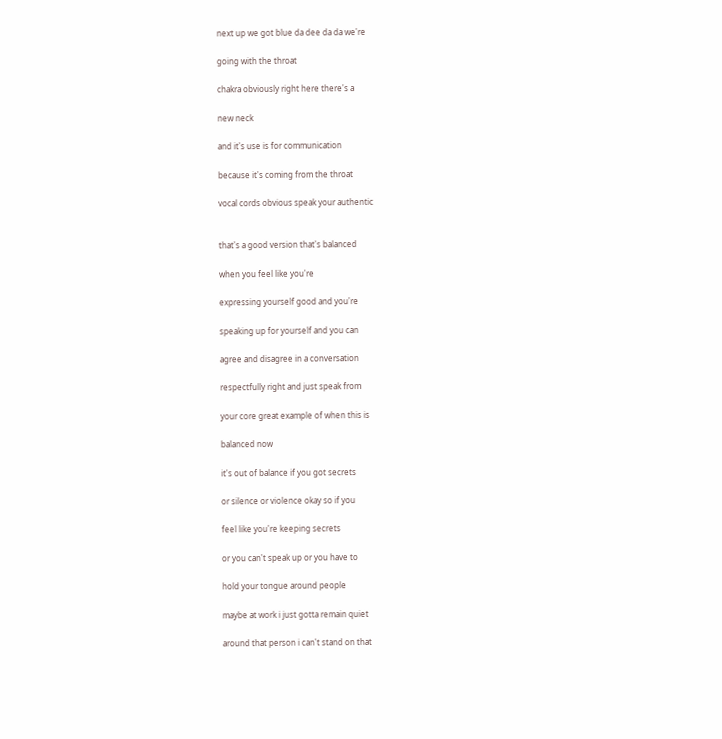next up we got blue da dee da da we're

going with the throat

chakra obviously right here there's a

new neck

and it's use is for communication

because it's coming from the throat

vocal cords obvious speak your authentic


that's a good version that's balanced

when you feel like you're

expressing yourself good and you're

speaking up for yourself and you can

agree and disagree in a conversation

respectfully right and just speak from

your core great example of when this is

balanced now

it's out of balance if you got secrets

or silence or violence okay so if you

feel like you're keeping secrets

or you can't speak up or you have to

hold your tongue around people

maybe at work i just gotta remain quiet

around that person i can't stand on that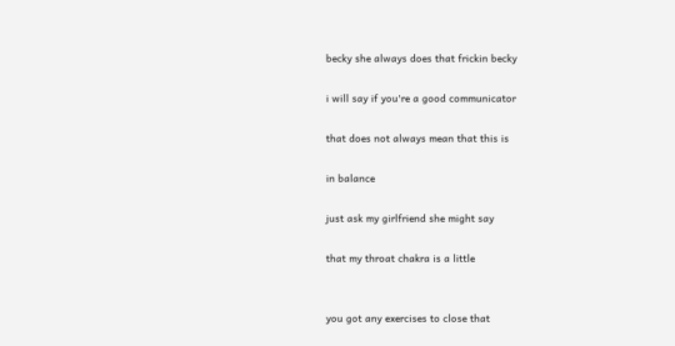becky she always does that frickin becky

i will say if you're a good communicator

that does not always mean that this is

in balance

just ask my girlfriend she might say

that my throat chakra is a little


you got any exercises to close that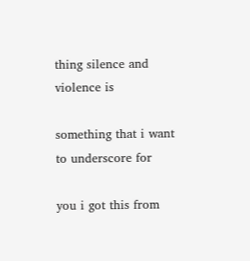thing silence and violence is

something that i want to underscore for

you i got this from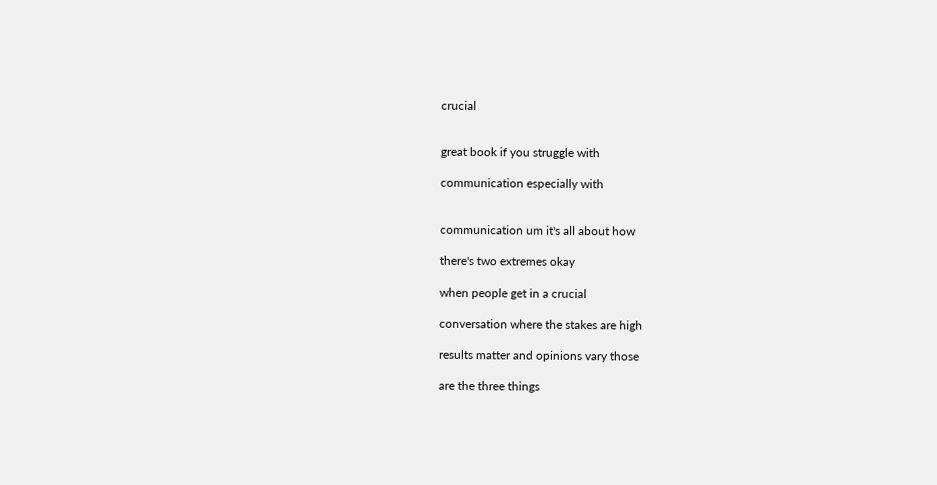crucial


great book if you struggle with

communication especially with


communication um it's all about how

there's two extremes okay

when people get in a crucial

conversation where the stakes are high

results matter and opinions vary those

are the three things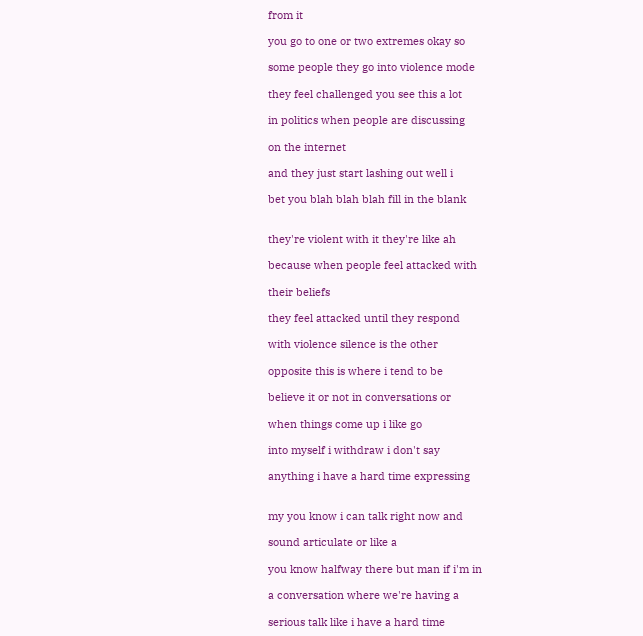from it

you go to one or two extremes okay so

some people they go into violence mode

they feel challenged you see this a lot

in politics when people are discussing

on the internet

and they just start lashing out well i

bet you blah blah blah fill in the blank


they're violent with it they're like ah

because when people feel attacked with

their beliefs

they feel attacked until they respond

with violence silence is the other

opposite this is where i tend to be

believe it or not in conversations or

when things come up i like go

into myself i withdraw i don't say

anything i have a hard time expressing


my you know i can talk right now and

sound articulate or like a

you know halfway there but man if i'm in

a conversation where we're having a

serious talk like i have a hard time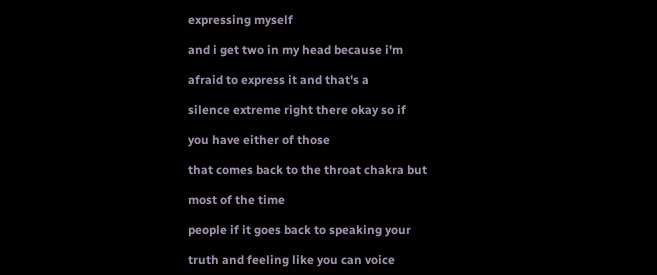expressing myself

and i get two in my head because i'm

afraid to express it and that's a

silence extreme right there okay so if

you have either of those

that comes back to the throat chakra but

most of the time

people if it goes back to speaking your

truth and feeling like you can voice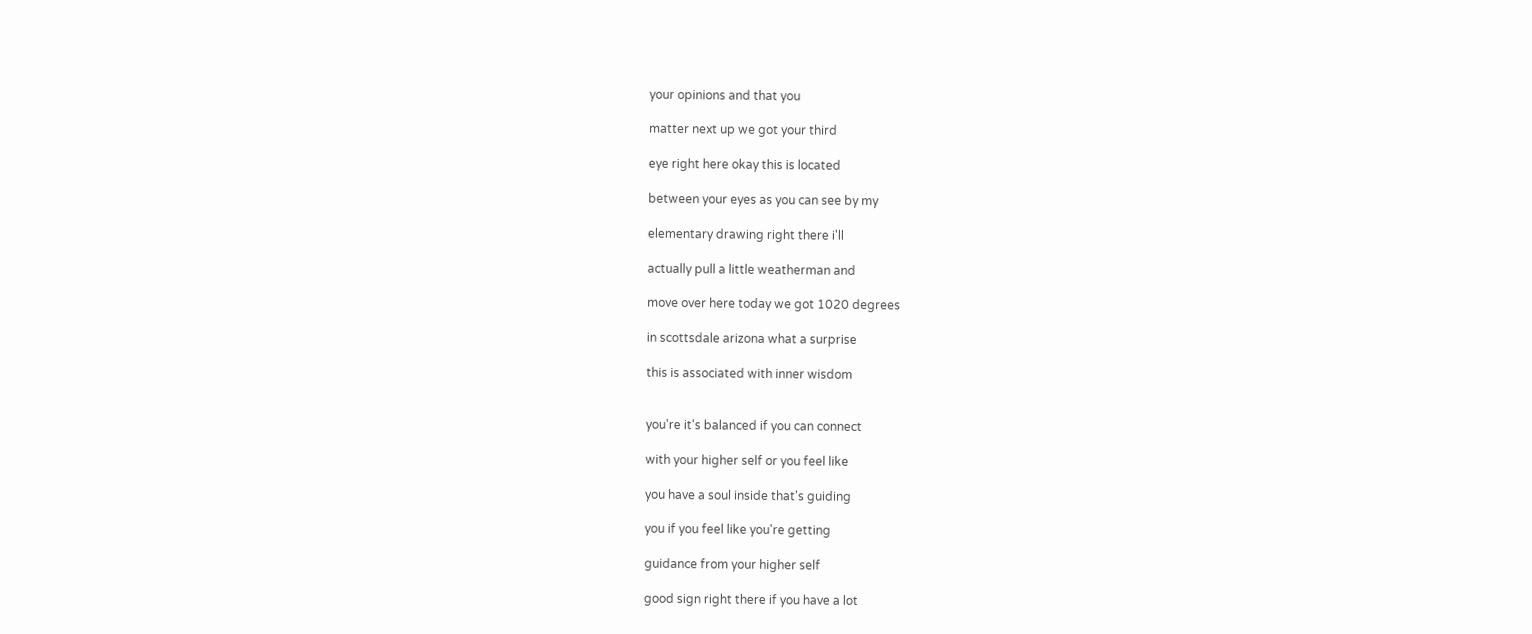your opinions and that you

matter next up we got your third

eye right here okay this is located

between your eyes as you can see by my

elementary drawing right there i'll

actually pull a little weatherman and

move over here today we got 1020 degrees

in scottsdale arizona what a surprise

this is associated with inner wisdom


you're it's balanced if you can connect

with your higher self or you feel like

you have a soul inside that's guiding

you if you feel like you're getting

guidance from your higher self

good sign right there if you have a lot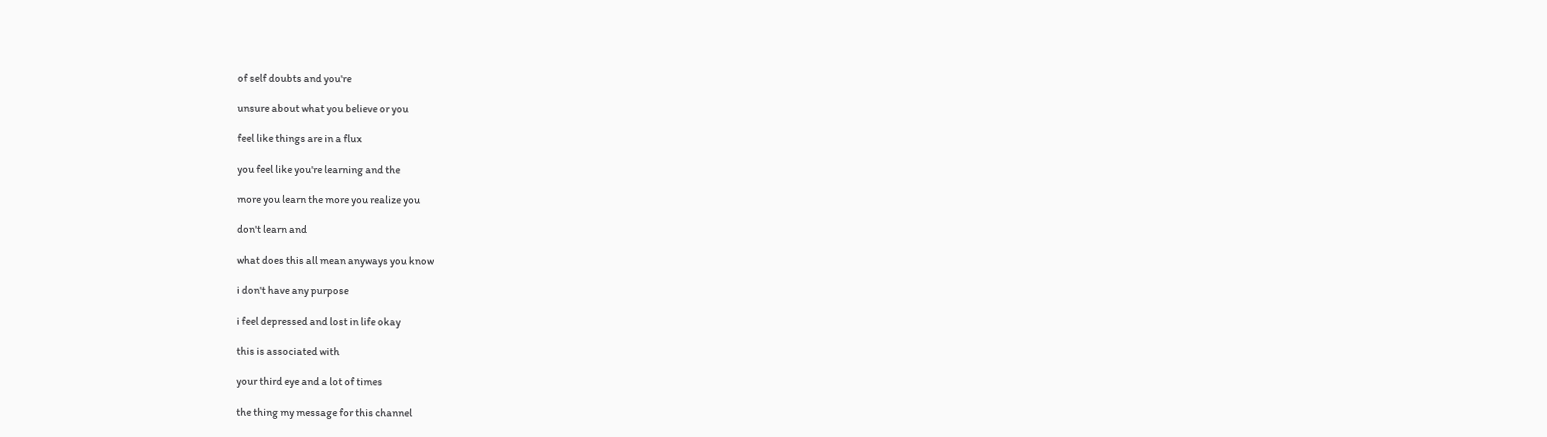of self doubts and you're

unsure about what you believe or you

feel like things are in a flux

you feel like you're learning and the

more you learn the more you realize you

don't learn and

what does this all mean anyways you know

i don't have any purpose

i feel depressed and lost in life okay

this is associated with

your third eye and a lot of times

the thing my message for this channel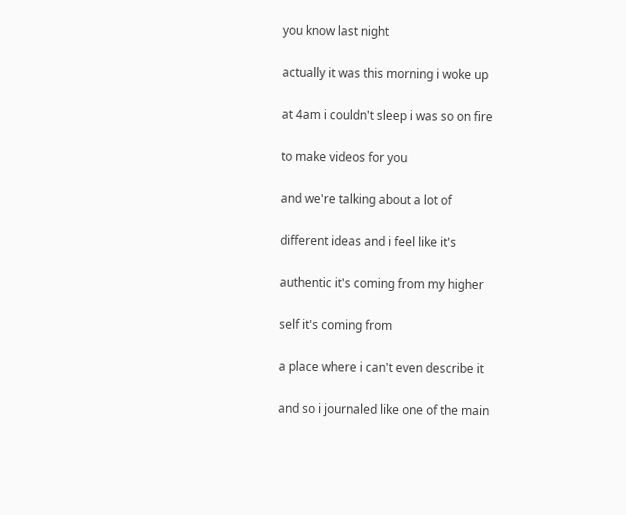you know last night

actually it was this morning i woke up

at 4am i couldn't sleep i was so on fire

to make videos for you

and we're talking about a lot of

different ideas and i feel like it's

authentic it's coming from my higher

self it's coming from

a place where i can't even describe it

and so i journaled like one of the main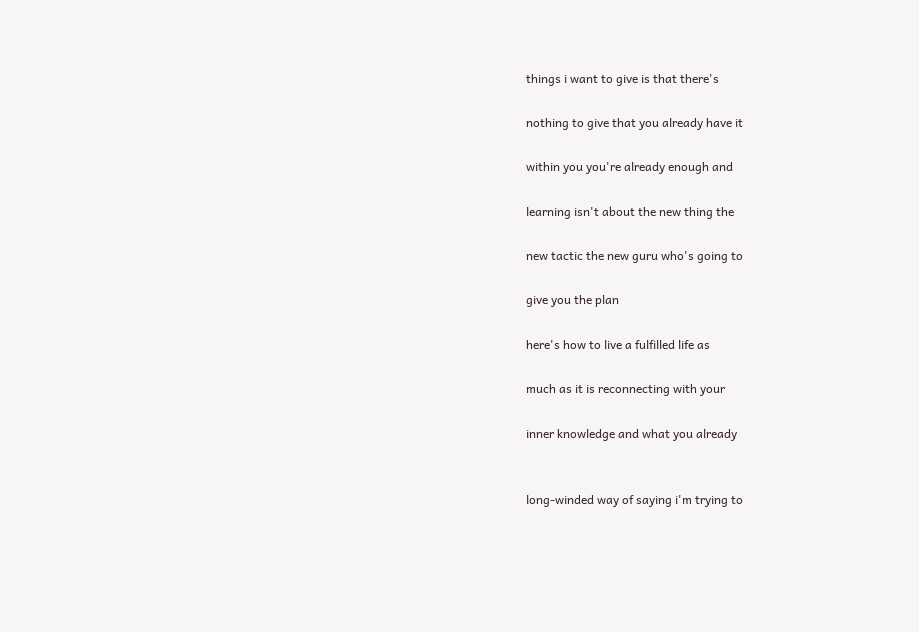things i want to give is that there's

nothing to give that you already have it

within you you're already enough and

learning isn't about the new thing the

new tactic the new guru who's going to

give you the plan

here's how to live a fulfilled life as

much as it is reconnecting with your

inner knowledge and what you already


long-winded way of saying i'm trying to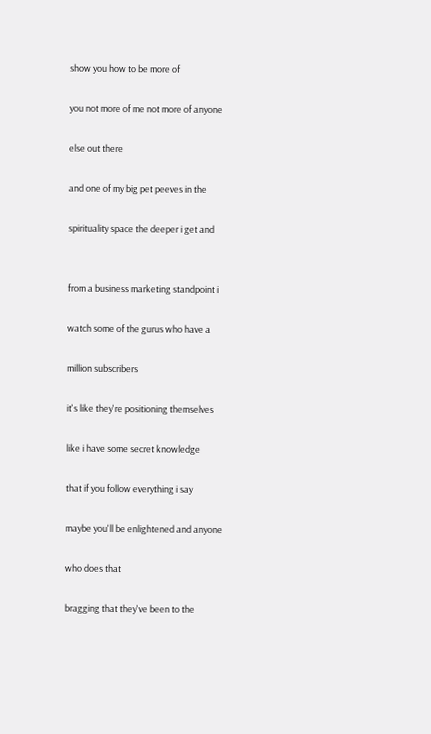show you how to be more of

you not more of me not more of anyone

else out there

and one of my big pet peeves in the

spirituality space the deeper i get and


from a business marketing standpoint i

watch some of the gurus who have a

million subscribers

it's like they're positioning themselves

like i have some secret knowledge

that if you follow everything i say

maybe you'll be enlightened and anyone

who does that

bragging that they've been to the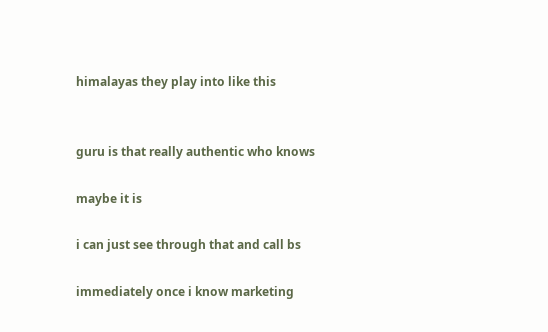himalayas they play into like this


guru is that really authentic who knows

maybe it is

i can just see through that and call bs

immediately once i know marketing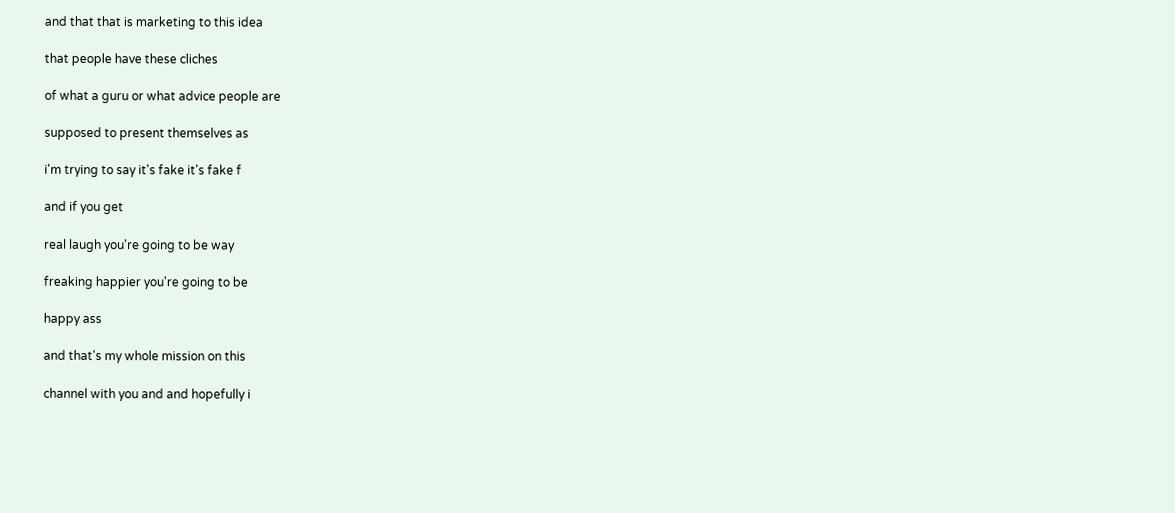and that that is marketing to this idea

that people have these cliches

of what a guru or what advice people are

supposed to present themselves as

i'm trying to say it's fake it's fake f

and if you get

real laugh you're going to be way

freaking happier you're going to be

happy ass

and that's my whole mission on this

channel with you and and hopefully i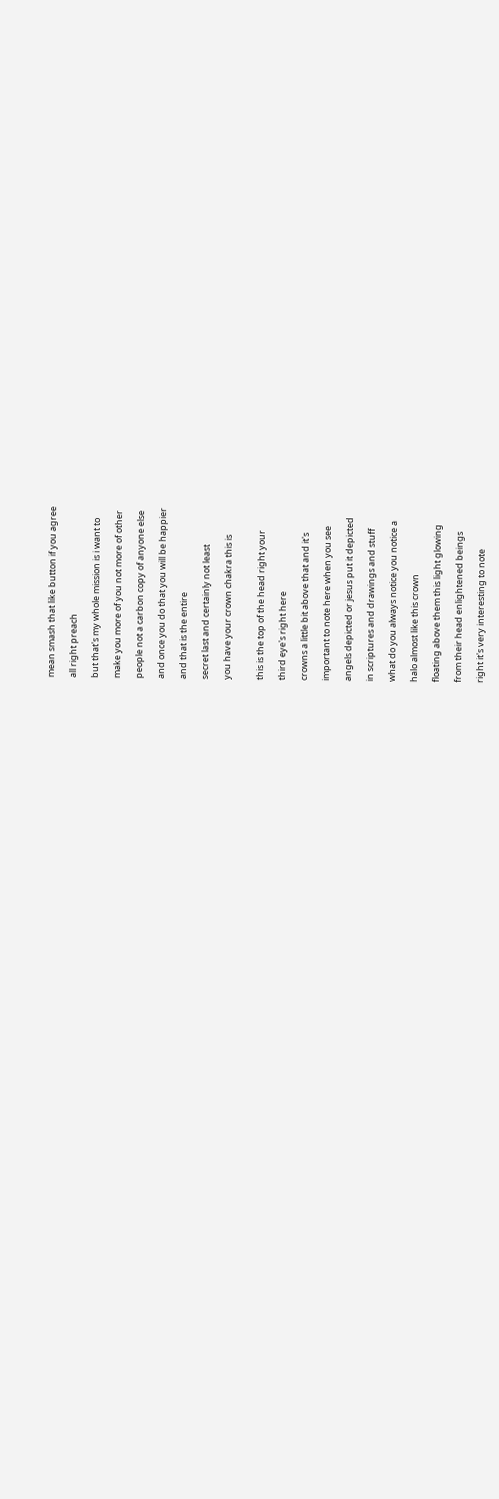mean smash that like button if you agree

all right preach

but that's my whole mission is i want to

make you more of you not more of other

people not a carbon copy of anyone else

and once you do that you will be happier

and that is the entire

secret last and certainly not least

you have your crown chakra this is


this is the top of the head right your

third eye's right here

crowns a little bit above that and it's

important to note here when you see

angels depicted or jesus put it depicted

in scriptures and drawings and stuff

what do you always notice you notice a

halo almost like this crown

floating above them this light glowing

from their head enlightened beings

right it's very interesting to note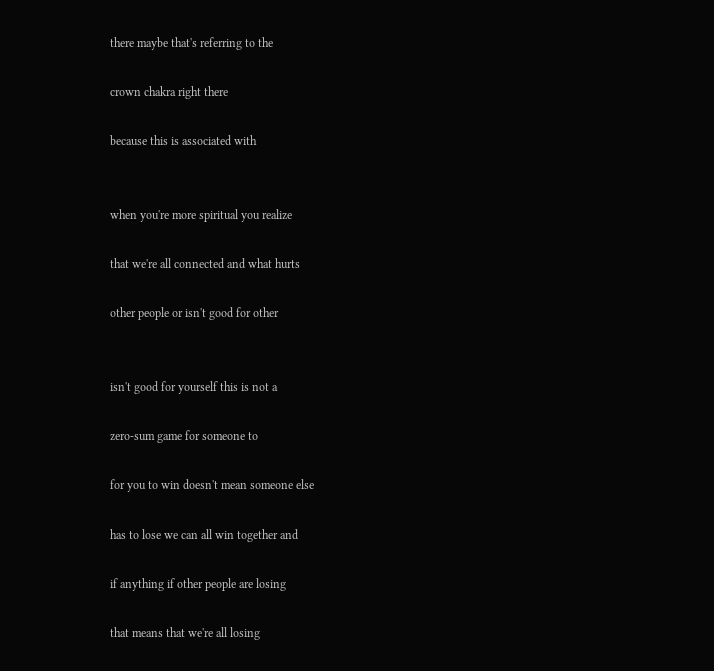there maybe that's referring to the

crown chakra right there

because this is associated with


when you're more spiritual you realize

that we're all connected and what hurts

other people or isn't good for other


isn't good for yourself this is not a

zero-sum game for someone to

for you to win doesn't mean someone else

has to lose we can all win together and

if anything if other people are losing

that means that we're all losing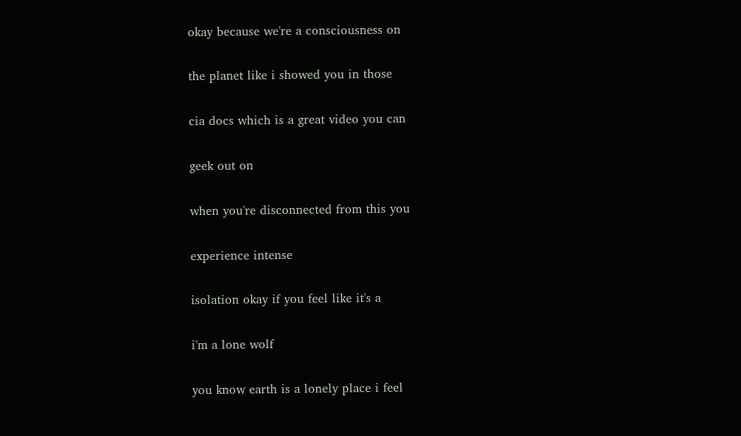okay because we're a consciousness on

the planet like i showed you in those

cia docs which is a great video you can

geek out on

when you're disconnected from this you

experience intense

isolation okay if you feel like it's a

i'm a lone wolf

you know earth is a lonely place i feel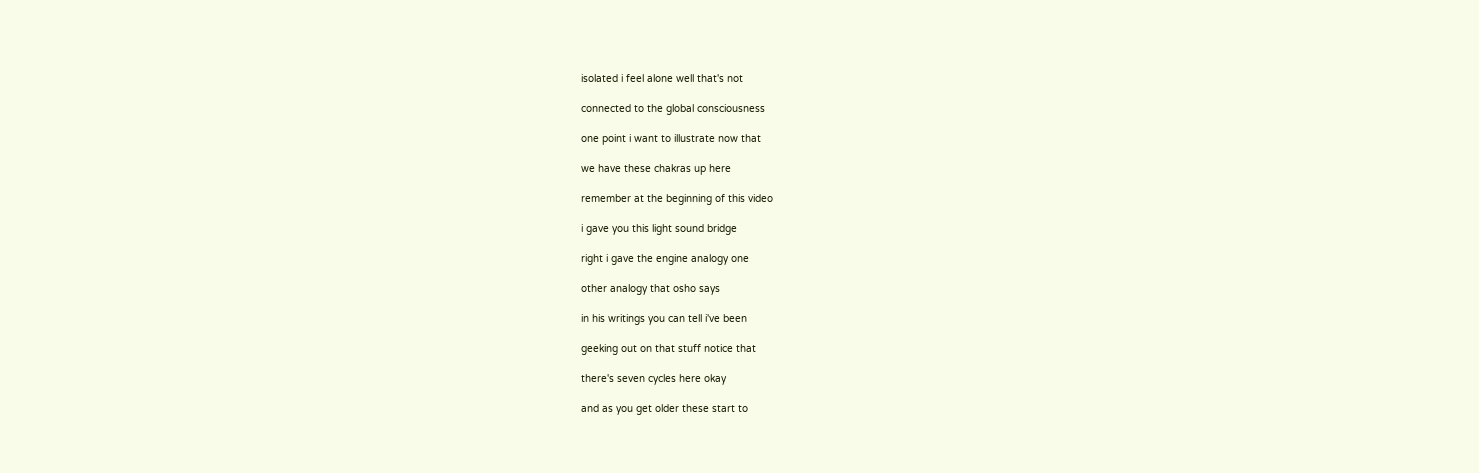isolated i feel alone well that's not

connected to the global consciousness

one point i want to illustrate now that

we have these chakras up here

remember at the beginning of this video

i gave you this light sound bridge

right i gave the engine analogy one

other analogy that osho says

in his writings you can tell i've been

geeking out on that stuff notice that

there's seven cycles here okay

and as you get older these start to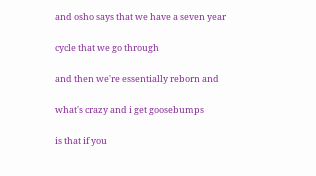and osho says that we have a seven year

cycle that we go through

and then we're essentially reborn and

what's crazy and i get goosebumps

is that if you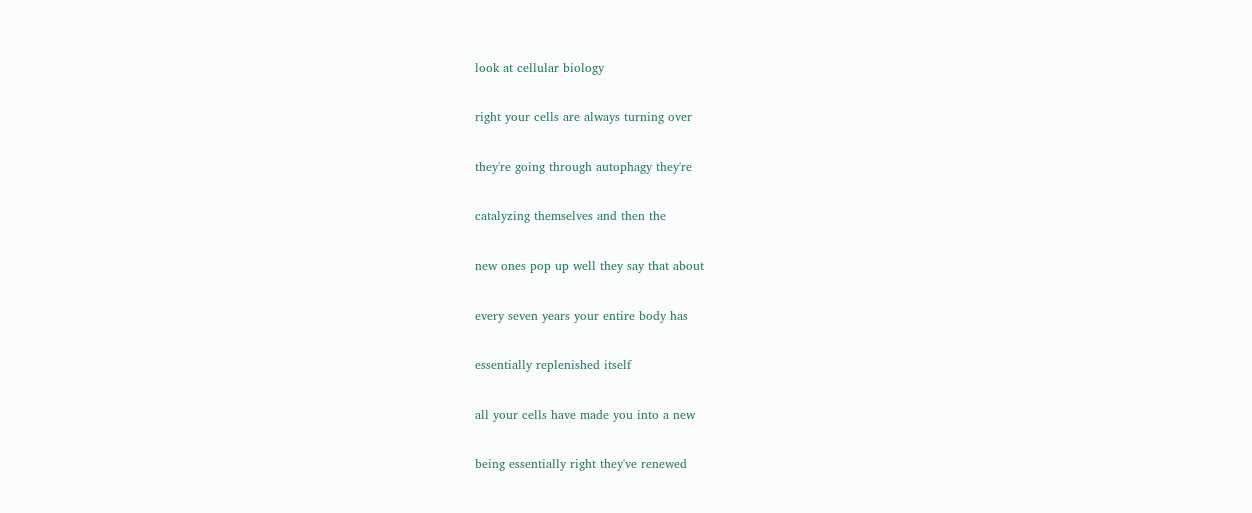look at cellular biology

right your cells are always turning over

they're going through autophagy they're

catalyzing themselves and then the

new ones pop up well they say that about

every seven years your entire body has

essentially replenished itself

all your cells have made you into a new

being essentially right they've renewed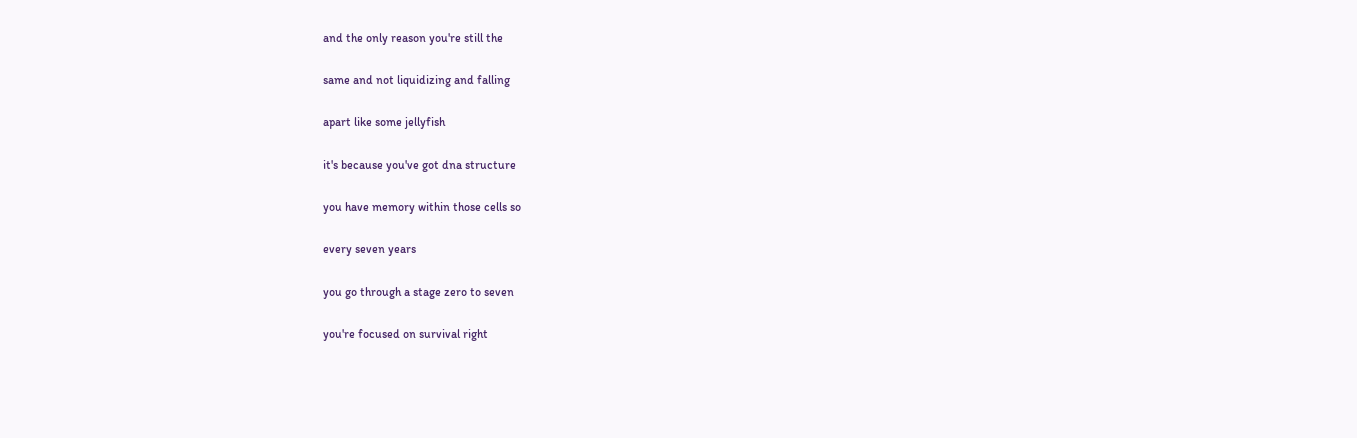and the only reason you're still the

same and not liquidizing and falling

apart like some jellyfish

it's because you've got dna structure

you have memory within those cells so

every seven years

you go through a stage zero to seven

you're focused on survival right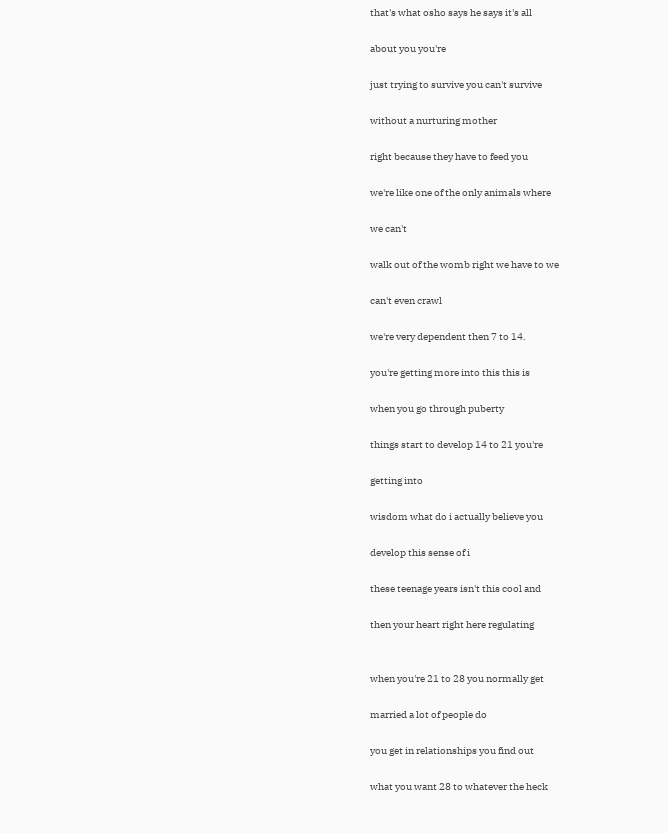that's what osho says he says it's all

about you you're

just trying to survive you can't survive

without a nurturing mother

right because they have to feed you

we're like one of the only animals where

we can't

walk out of the womb right we have to we

can't even crawl

we're very dependent then 7 to 14.

you're getting more into this this is

when you go through puberty

things start to develop 14 to 21 you're

getting into

wisdom what do i actually believe you

develop this sense of i

these teenage years isn't this cool and

then your heart right here regulating


when you're 21 to 28 you normally get

married a lot of people do

you get in relationships you find out

what you want 28 to whatever the heck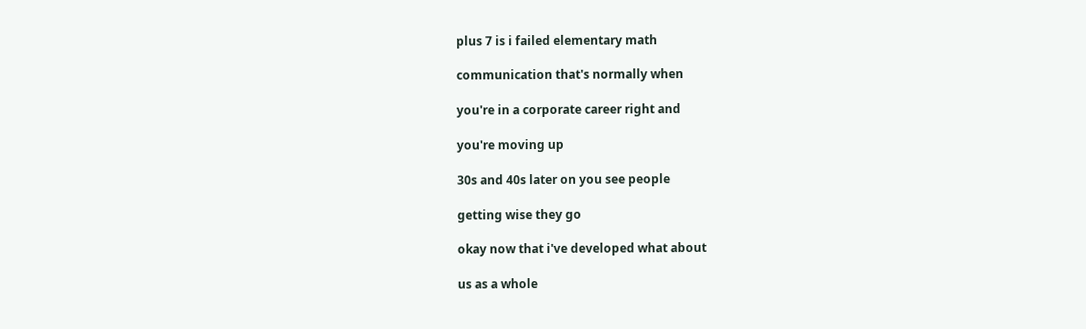plus 7 is i failed elementary math

communication that's normally when

you're in a corporate career right and

you're moving up

30s and 40s later on you see people

getting wise they go

okay now that i've developed what about

us as a whole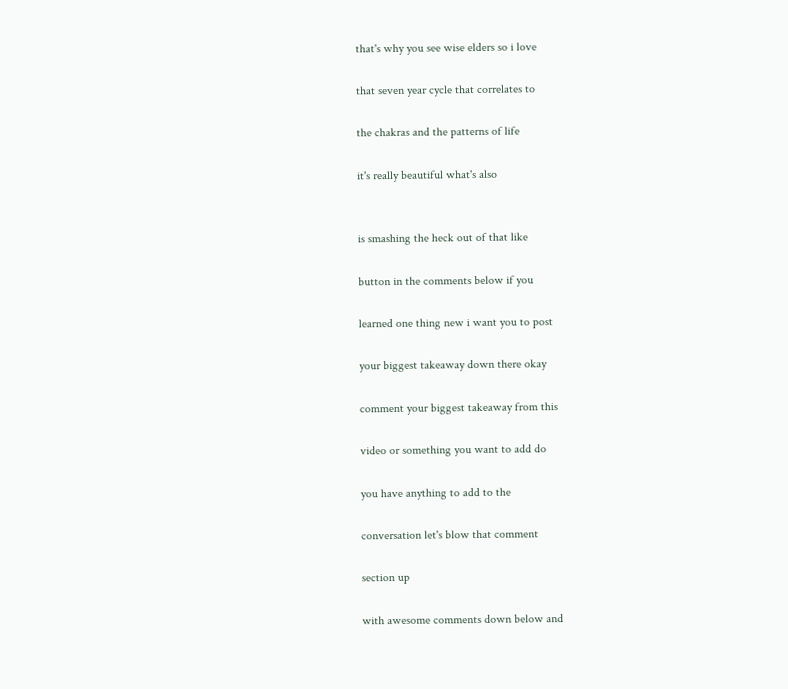that's why you see wise elders so i love

that seven year cycle that correlates to

the chakras and the patterns of life

it's really beautiful what's also


is smashing the heck out of that like

button in the comments below if you

learned one thing new i want you to post

your biggest takeaway down there okay

comment your biggest takeaway from this

video or something you want to add do

you have anything to add to the

conversation let's blow that comment

section up

with awesome comments down below and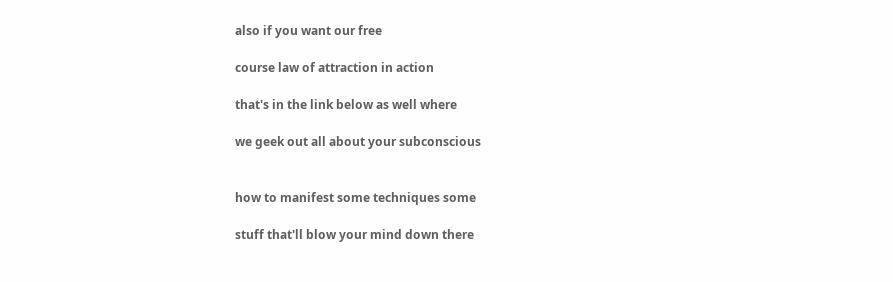also if you want our free

course law of attraction in action

that's in the link below as well where

we geek out all about your subconscious


how to manifest some techniques some

stuff that'll blow your mind down there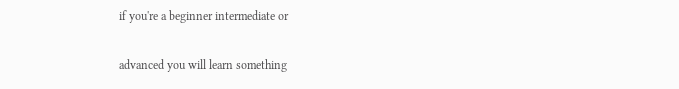if you're a beginner intermediate or

advanced you will learn something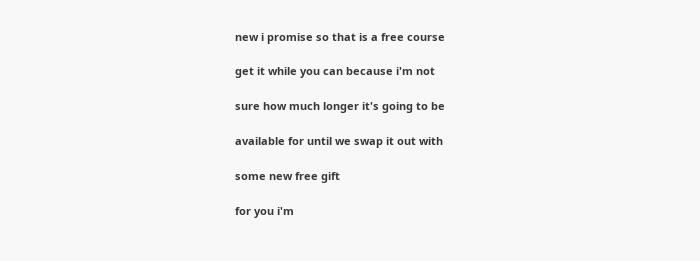new i promise so that is a free course

get it while you can because i'm not

sure how much longer it's going to be

available for until we swap it out with

some new free gift

for you i'm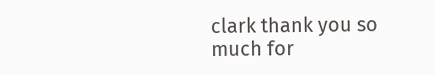clark thank you so much for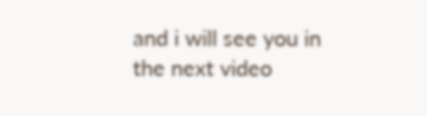and i will see you in the next video